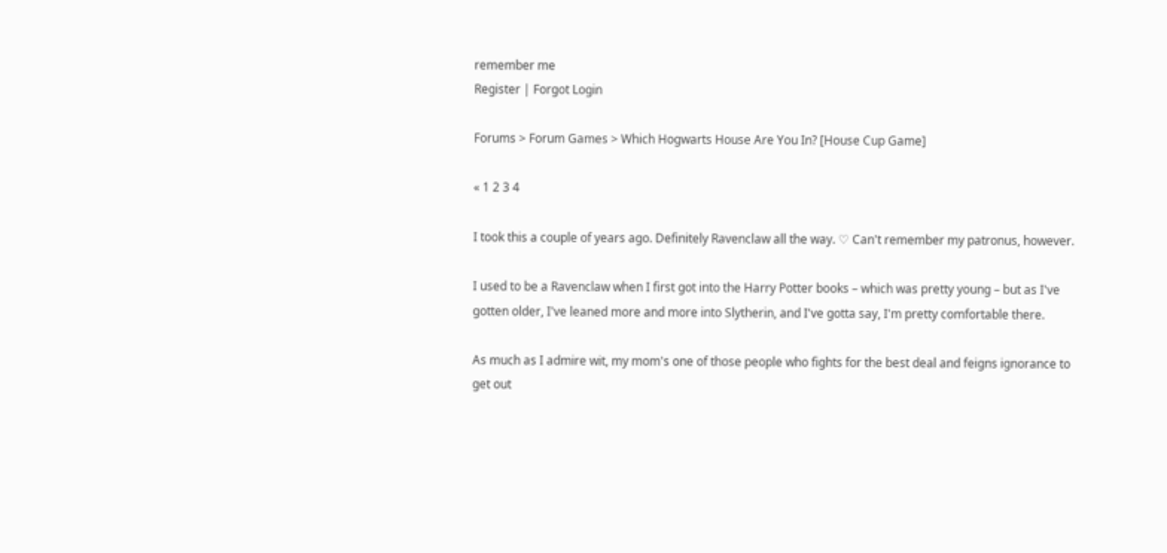remember me
Register | Forgot Login

Forums > Forum Games > Which Hogwarts House Are You In? [House Cup Game]

« 1 2 3 4

I took this a couple of years ago. Definitely Ravenclaw all the way. ♡ Can't remember my patronus, however.

I used to be a Ravenclaw when I first got into the Harry Potter books – which was pretty young – but as I've gotten older, I've leaned more and more into Slytherin, and I've gotta say, I'm pretty comfortable there.

As much as I admire wit, my mom's one of those people who fights for the best deal and feigns ignorance to get out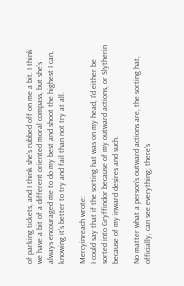of parking tickets, and I think she's rubbed off on me a bit. I think we have a bit of a different oriented moral compass, but she's always encouraged me to do my best and shoot the highest I can, knowing it's better to try and fail than not try at all.

Mercyinreach wrote:
I could say that if the sorting hat was on my head, I'd either be sorted into Gryffindor because of my outward actions, or Slytherin because of my inward desires and such.

No matter what a person's outward actions are, the sorting hat, officially, can see everything; there's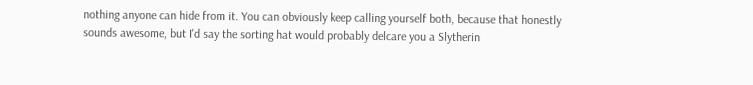nothing anyone can hide from it. You can obviously keep calling yourself both, because that honestly sounds awesome, but I'd say the sorting hat would probably delcare you a Slytherin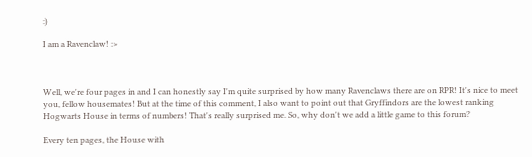:)

I am a Ravenclaw! :>



Well, we're four pages in and I can honestly say I'm quite surprised by how many Ravenclaws there are on RPR! It's nice to meet you, fellow housemates! But at the time of this comment, I also want to point out that Gryffindors are the lowest ranking Hogwarts House in terms of numbers! That's really surprised me. So, why don't we add a little game to this forum?

Every ten pages, the House with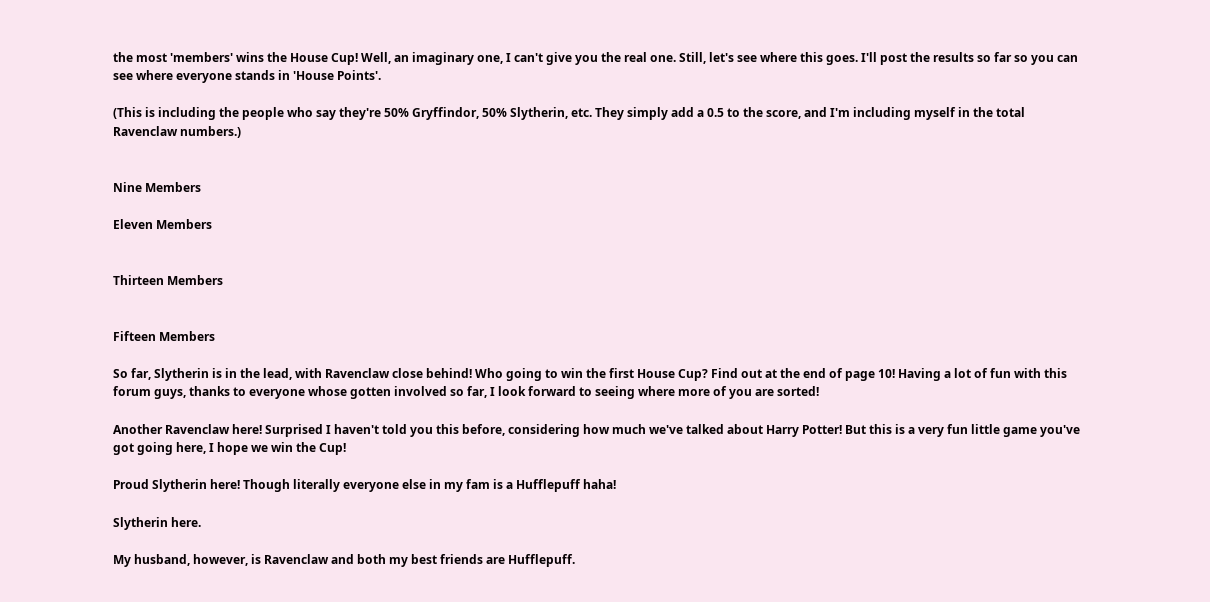the most 'members' wins the House Cup! Well, an imaginary one, I can't give you the real one. Still, let's see where this goes. I'll post the results so far so you can see where everyone stands in 'House Points'.

(This is including the people who say they're 50% Gryffindor, 50% Slytherin, etc. They simply add a 0.5 to the score, and I'm including myself in the total Ravenclaw numbers.)


Nine Members

Eleven Members


Thirteen Members


Fifteen Members

So far, Slytherin is in the lead, with Ravenclaw close behind! Who going to win the first House Cup? Find out at the end of page 10! Having a lot of fun with this forum guys, thanks to everyone whose gotten involved so far, I look forward to seeing where more of you are sorted!

Another Ravenclaw here! Surprised I haven't told you this before, considering how much we've talked about Harry Potter! But this is a very fun little game you've got going here, I hope we win the Cup!

Proud Slytherin here! Though literally everyone else in my fam is a Hufflepuff haha!

Slytherin here.

My husband, however, is Ravenclaw and both my best friends are Hufflepuff.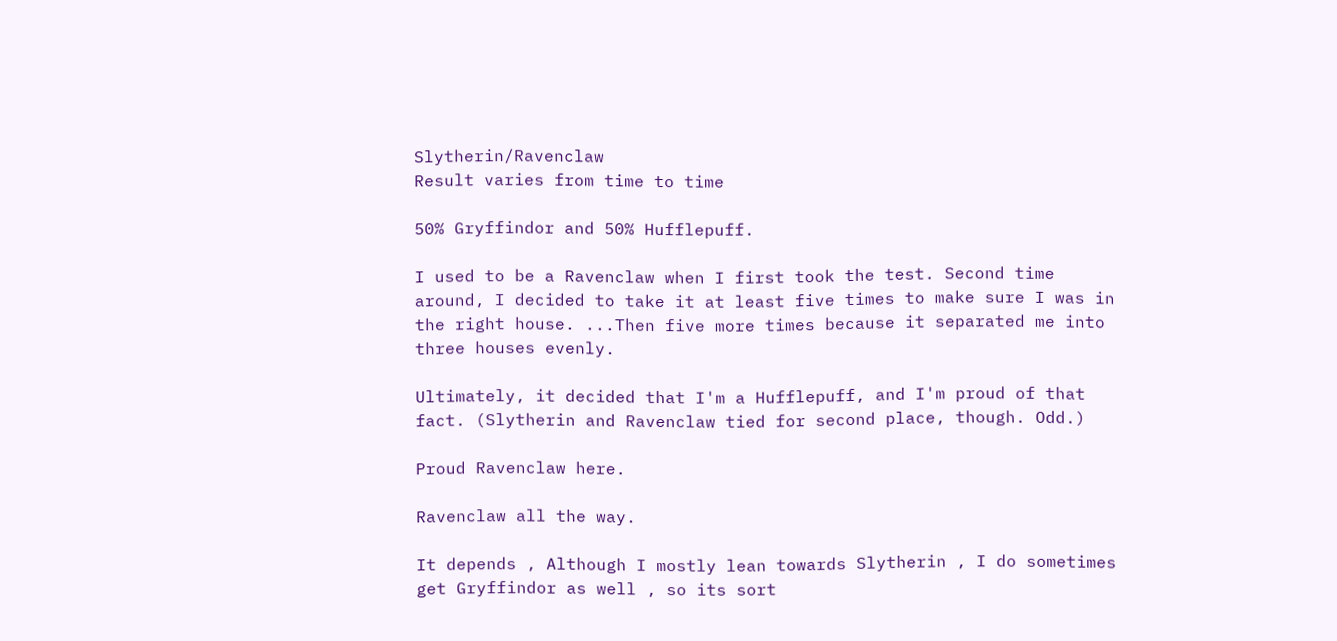Slytherin/Ravenclaw
Result varies from time to time

50% Gryffindor and 50% Hufflepuff.

I used to be a Ravenclaw when I first took the test. Second time around, I decided to take it at least five times to make sure I was in the right house. ...Then five more times because it separated me into three houses evenly.

Ultimately, it decided that I'm a Hufflepuff, and I'm proud of that fact. (Slytherin and Ravenclaw tied for second place, though. Odd.)

Proud Ravenclaw here.

Ravenclaw all the way.

It depends , Although I mostly lean towards Slytherin , I do sometimes get Gryffindor as well , so its sort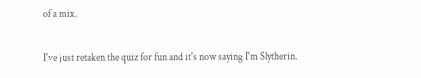of a mix.

I've just retaken the quiz for fun and it's now saying I'm Slytherin.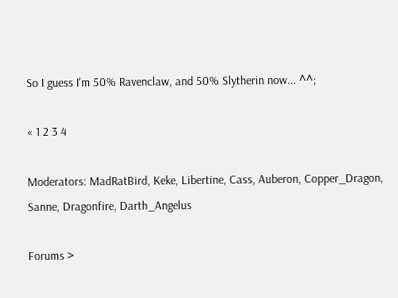So I guess I'm 50% Ravenclaw, and 50% Slytherin now... ^^;

« 1 2 3 4

Moderators: MadRatBird, Keke, Libertine, Cass, Auberon, Copper_Dragon, Sanne, Dragonfire, Darth_Angelus

Forums >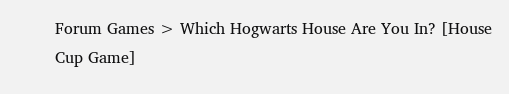Forum Games > Which Hogwarts House Are You In? [House Cup Game]